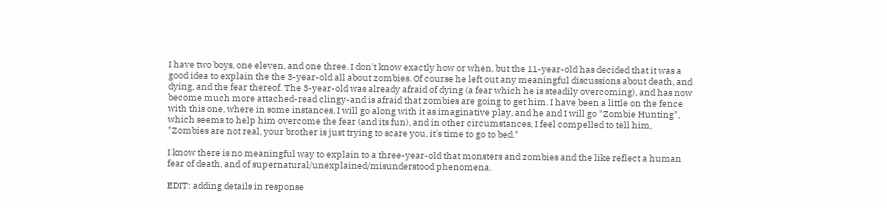I have two boys, one eleven, and one three. I don't know exactly how or when, but the 11-year-old has decided that it was a good idea to explain the the 3-year-old all about zombies. Of course he left out any meaningful discussions about death, and dying, and the fear thereof. The 3-year-old was already afraid of dying (a fear which he is steadily overcoming), and has now become much more attached-read clingy-and is afraid that zombies are going to get him. I have been a little on the fence with this one, where in some instances, I will go along with it as imaginative play, and he and I will go "Zombie Hunting", which seems to help him overcome the fear (and its fun), and in other circumstances, I feel compelled to tell him, "Zombies are not real, your brother is just trying to scare you, it's time to go to bed."

I know there is no meaningful way to explain to a three-year-old that monsters and zombies and the like reflect a human fear of death, and of supernatural/unexplained/misunderstood phenomena.

EDIT: adding details in response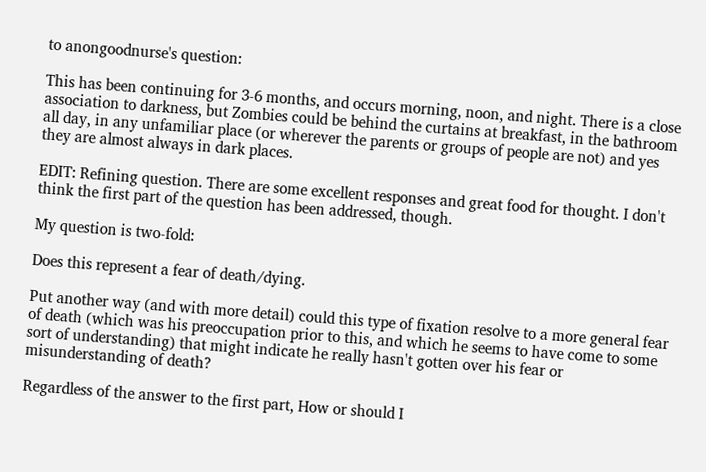to anongoodnurse's question:

This has been continuing for 3-6 months, and occurs morning, noon, and night. There is a close association to darkness, but Zombies could be behind the curtains at breakfast, in the bathroom all day, in any unfamiliar place (or wherever the parents or groups of people are not) and yes they are almost always in dark places.

EDIT: Refining question. There are some excellent responses and great food for thought. I don't think the first part of the question has been addressed, though.

My question is two-fold:

Does this represent a fear of death/dying.

Put another way (and with more detail) could this type of fixation resolve to a more general fear of death (which was his preoccupation prior to this, and which he seems to have come to some sort of understanding) that might indicate he really hasn't gotten over his fear or misunderstanding of death?

Regardless of the answer to the first part, How or should I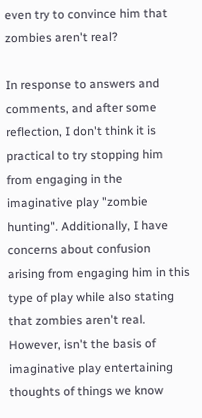even try to convince him that zombies aren't real?

In response to answers and comments, and after some reflection, I don't think it is practical to try stopping him from engaging in the imaginative play "zombie hunting". Additionally, I have concerns about confusion arising from engaging him in this type of play while also stating that zombies aren't real. However, isn't the basis of imaginative play entertaining thoughts of things we know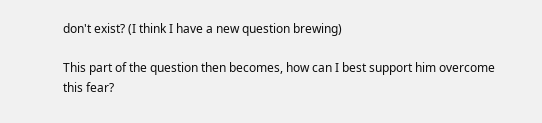don't exist? (I think I have a new question brewing)

This part of the question then becomes, how can I best support him overcome this fear?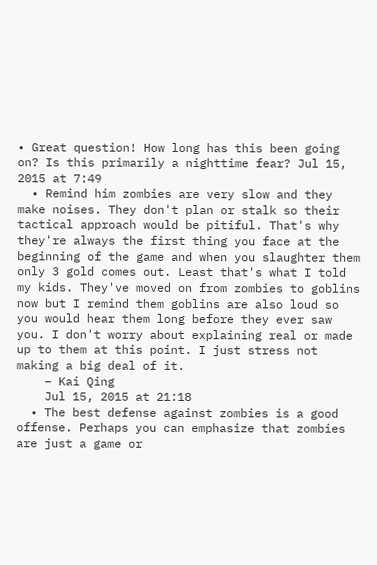• Great question! How long has this been going on? Is this primarily a nighttime fear? Jul 15, 2015 at 7:49
  • Remind him zombies are very slow and they make noises. They don't plan or stalk so their tactical approach would be pitiful. That's why they're always the first thing you face at the beginning of the game and when you slaughter them only 3 gold comes out. Least that's what I told my kids. They've moved on from zombies to goblins now but I remind them goblins are also loud so you would hear them long before they ever saw you. I don't worry about explaining real or made up to them at this point. I just stress not making a big deal of it.
    – Kai Qing
    Jul 15, 2015 at 21:18
  • The best defense against zombies is a good offense. Perhaps you can emphasize that zombies are just a game or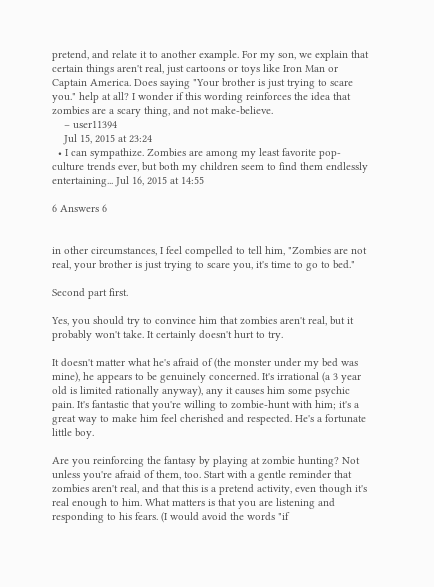pretend, and relate it to another example. For my son, we explain that certain things aren't real, just cartoons or toys like Iron Man or Captain America. Does saying "Your brother is just trying to scare you." help at all? I wonder if this wording reinforces the idea that zombies are a scary thing, and not make-believe.
    – user11394
    Jul 15, 2015 at 23:24
  • I can sympathize. Zombies are among my least favorite pop-culture trends ever, but both my children seem to find them endlessly entertaining... Jul 16, 2015 at 14:55

6 Answers 6


in other circumstances, I feel compelled to tell him, "Zombies are not real, your brother is just trying to scare you, it's time to go to bed."

Second part first.

Yes, you should try to convince him that zombies aren't real, but it probably won't take. It certainly doesn't hurt to try.

It doesn't matter what he's afraid of (the monster under my bed was mine), he appears to be genuinely concerned. It's irrational (a 3 year old is limited rationally anyway), any it causes him some psychic pain. It's fantastic that you're willing to zombie-hunt with him; it's a great way to make him feel cherished and respected. He's a fortunate little boy.

Are you reinforcing the fantasy by playing at zombie hunting? Not unless you're afraid of them, too. Start with a gentle reminder that zombies aren't real, and that this is a pretend activity, even though it's real enough to him. What matters is that you are listening and responding to his fears. (I would avoid the words "if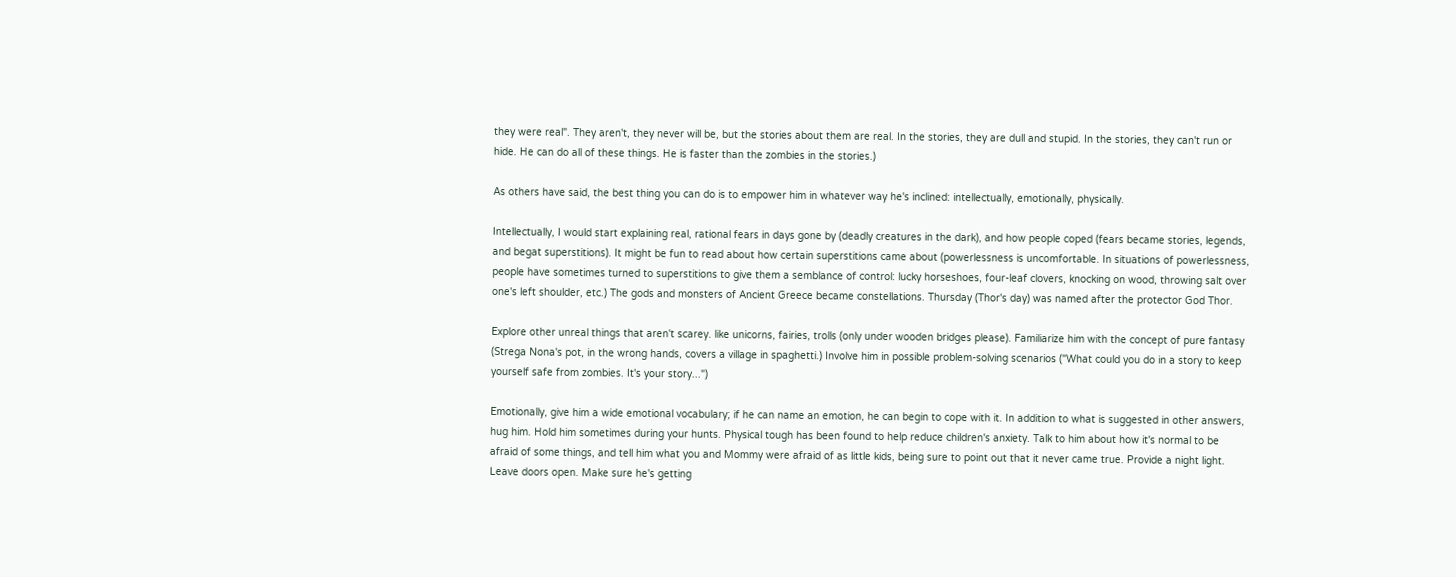they were real". They aren't, they never will be, but the stories about them are real. In the stories, they are dull and stupid. In the stories, they can't run or hide. He can do all of these things. He is faster than the zombies in the stories.)

As others have said, the best thing you can do is to empower him in whatever way he's inclined: intellectually, emotionally, physically.

Intellectually, I would start explaining real, rational fears in days gone by (deadly creatures in the dark), and how people coped (fears became stories, legends, and begat superstitions). It might be fun to read about how certain superstitions came about (powerlessness is uncomfortable. In situations of powerlessness, people have sometimes turned to superstitions to give them a semblance of control: lucky horseshoes, four-leaf clovers, knocking on wood, throwing salt over one's left shoulder, etc.) The gods and monsters of Ancient Greece became constellations. Thursday (Thor's day) was named after the protector God Thor.

Explore other unreal things that aren't scarey. like unicorns, fairies, trolls (only under wooden bridges please). Familiarize him with the concept of pure fantasy (Strega Nona's pot, in the wrong hands, covers a village in spaghetti.) Involve him in possible problem-solving scenarios ("What could you do in a story to keep yourself safe from zombies. It's your story...")

Emotionally, give him a wide emotional vocabulary; if he can name an emotion, he can begin to cope with it. In addition to what is suggested in other answers, hug him. Hold him sometimes during your hunts. Physical tough has been found to help reduce children's anxiety. Talk to him about how it's normal to be afraid of some things, and tell him what you and Mommy were afraid of as little kids, being sure to point out that it never came true. Provide a night light. Leave doors open. Make sure he's getting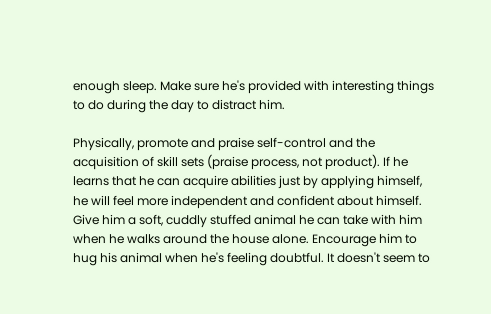enough sleep. Make sure he's provided with interesting things to do during the day to distract him.

Physically, promote and praise self-control and the acquisition of skill sets (praise process, not product). If he learns that he can acquire abilities just by applying himself, he will feel more independent and confident about himself. Give him a soft, cuddly stuffed animal he can take with him when he walks around the house alone. Encourage him to hug his animal when he's feeling doubtful. It doesn't seem to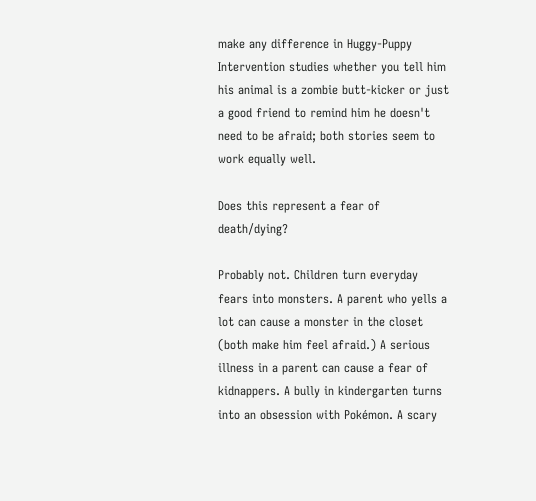make any difference in Huggy-Puppy Intervention studies whether you tell him his animal is a zombie butt-kicker or just a good friend to remind him he doesn't need to be afraid; both stories seem to work equally well.

Does this represent a fear of death/dying?

Probably not. Children turn everyday fears into monsters. A parent who yells a lot can cause a monster in the closet (both make him feel afraid.) A serious illness in a parent can cause a fear of kidnappers. A bully in kindergarten turns into an obsession with Pokémon. A scary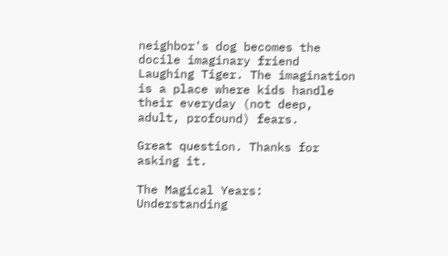neighbor's dog becomes the docile imaginary friend Laughing Tiger. The imagination is a place where kids handle their everyday (not deep, adult, profound) fears.

Great question. Thanks for asking it.

The Magical Years: Understanding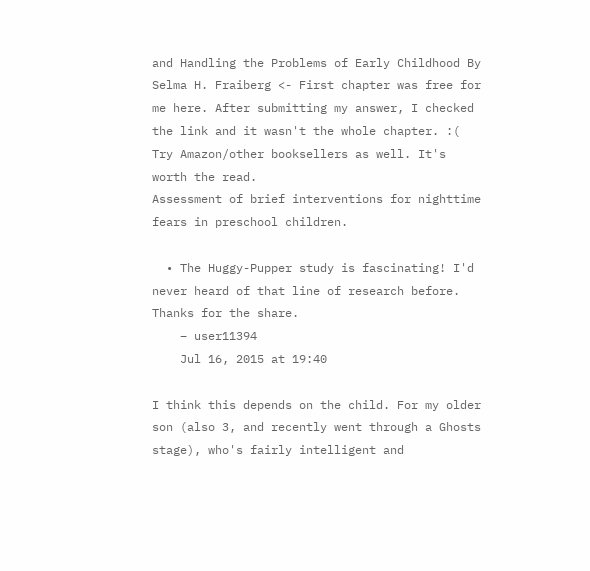and Handling the Problems of Early Childhood By Selma H. Fraiberg <- First chapter was free for me here. After submitting my answer, I checked the link and it wasn't the whole chapter. :( Try Amazon/other booksellers as well. It's worth the read.
Assessment of brief interventions for nighttime fears in preschool children.

  • The Huggy-Pupper study is fascinating! I'd never heard of that line of research before. Thanks for the share.
    – user11394
    Jul 16, 2015 at 19:40

I think this depends on the child. For my older son (also 3, and recently went through a Ghosts stage), who's fairly intelligent and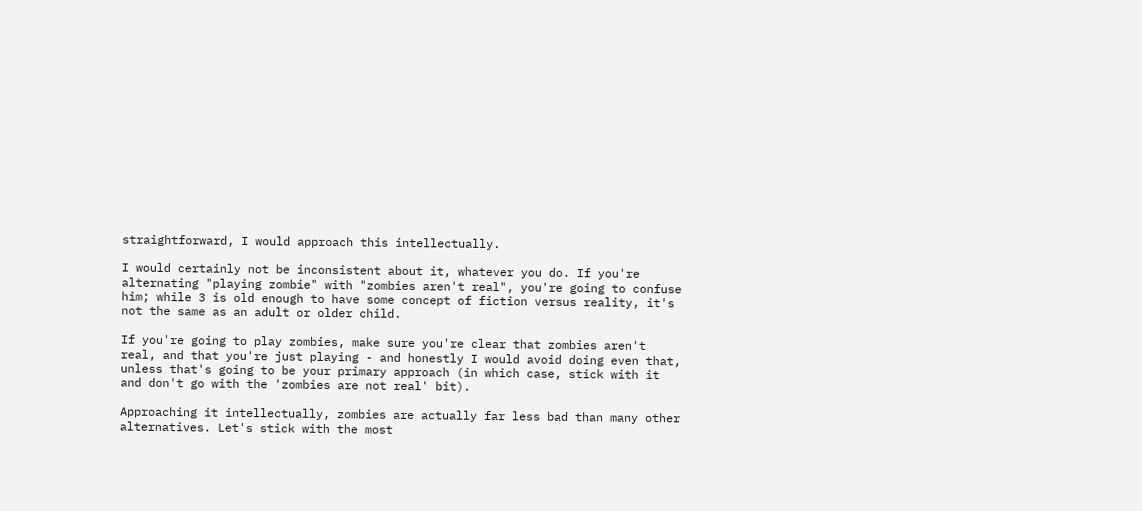straightforward, I would approach this intellectually.

I would certainly not be inconsistent about it, whatever you do. If you're alternating "playing zombie" with "zombies aren't real", you're going to confuse him; while 3 is old enough to have some concept of fiction versus reality, it's not the same as an adult or older child.

If you're going to play zombies, make sure you're clear that zombies aren't real, and that you're just playing - and honestly I would avoid doing even that, unless that's going to be your primary approach (in which case, stick with it and don't go with the 'zombies are not real' bit).

Approaching it intellectually, zombies are actually far less bad than many other alternatives. Let's stick with the most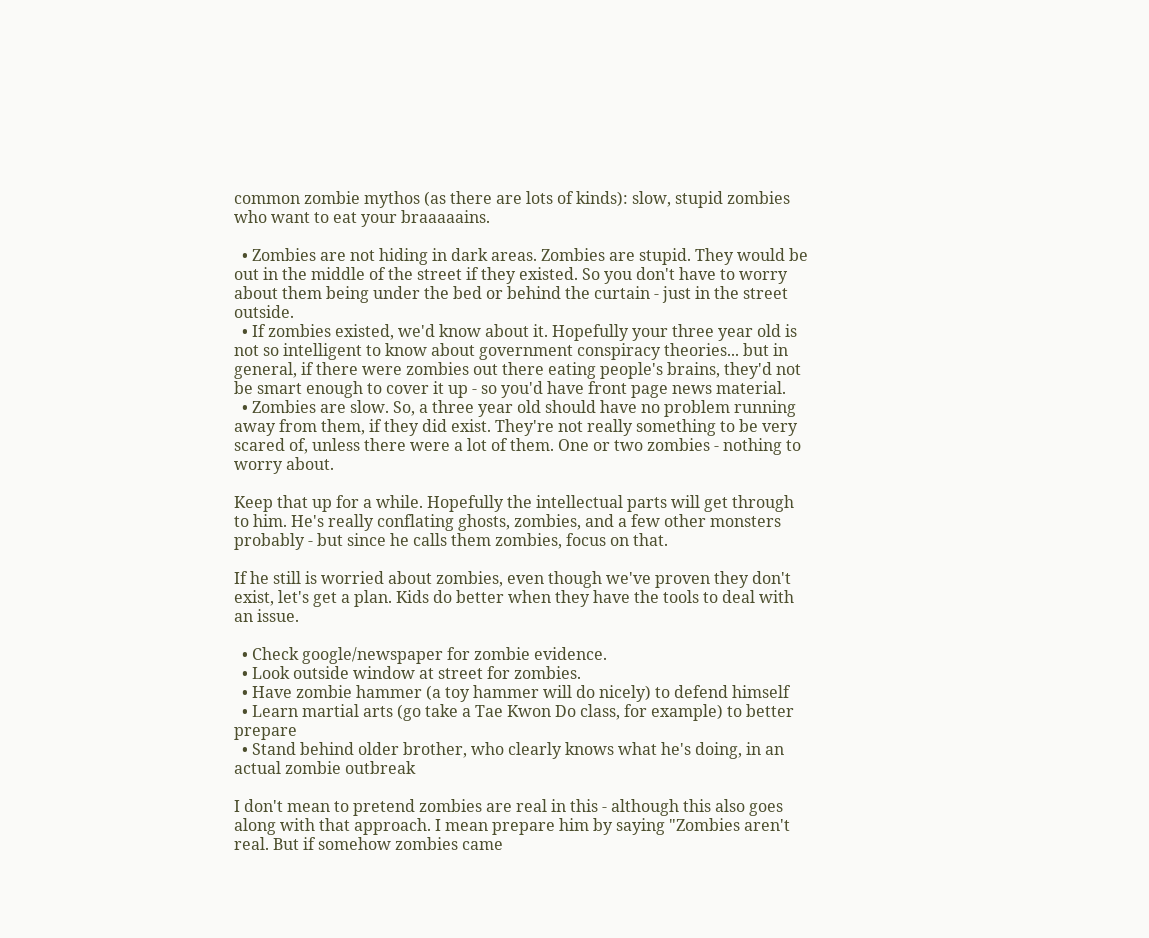common zombie mythos (as there are lots of kinds): slow, stupid zombies who want to eat your braaaaains.

  • Zombies are not hiding in dark areas. Zombies are stupid. They would be out in the middle of the street if they existed. So you don't have to worry about them being under the bed or behind the curtain - just in the street outside.
  • If zombies existed, we'd know about it. Hopefully your three year old is not so intelligent to know about government conspiracy theories... but in general, if there were zombies out there eating people's brains, they'd not be smart enough to cover it up - so you'd have front page news material.
  • Zombies are slow. So, a three year old should have no problem running away from them, if they did exist. They're not really something to be very scared of, unless there were a lot of them. One or two zombies - nothing to worry about.

Keep that up for a while. Hopefully the intellectual parts will get through to him. He's really conflating ghosts, zombies, and a few other monsters probably - but since he calls them zombies, focus on that.

If he still is worried about zombies, even though we've proven they don't exist, let's get a plan. Kids do better when they have the tools to deal with an issue.

  • Check google/newspaper for zombie evidence.
  • Look outside window at street for zombies.
  • Have zombie hammer (a toy hammer will do nicely) to defend himself
  • Learn martial arts (go take a Tae Kwon Do class, for example) to better prepare
  • Stand behind older brother, who clearly knows what he's doing, in an actual zombie outbreak

I don't mean to pretend zombies are real in this - although this also goes along with that approach. I mean prepare him by saying "Zombies aren't real. But if somehow zombies came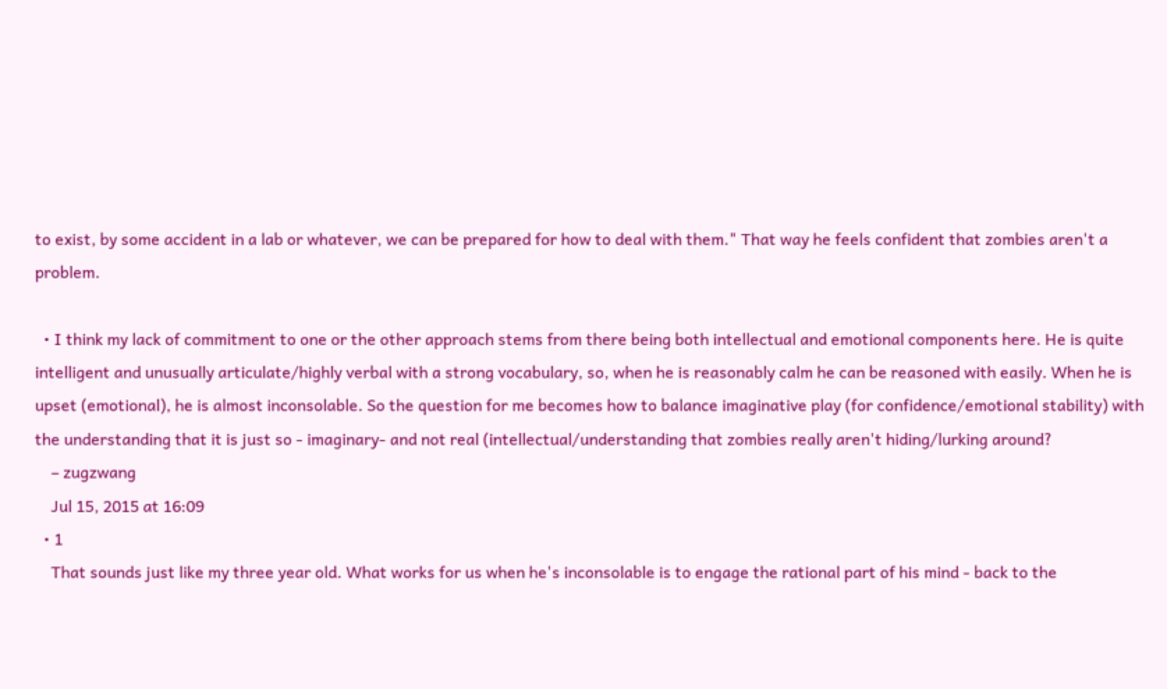to exist, by some accident in a lab or whatever, we can be prepared for how to deal with them." That way he feels confident that zombies aren't a problem.

  • I think my lack of commitment to one or the other approach stems from there being both intellectual and emotional components here. He is quite intelligent and unusually articulate/highly verbal with a strong vocabulary, so, when he is reasonably calm he can be reasoned with easily. When he is upset (emotional), he is almost inconsolable. So the question for me becomes how to balance imaginative play (for confidence/emotional stability) with the understanding that it is just so - imaginary- and not real (intellectual/understanding that zombies really aren't hiding/lurking around?
    – zugzwang
    Jul 15, 2015 at 16:09
  • 1
    That sounds just like my three year old. What works for us when he's inconsolable is to engage the rational part of his mind - back to the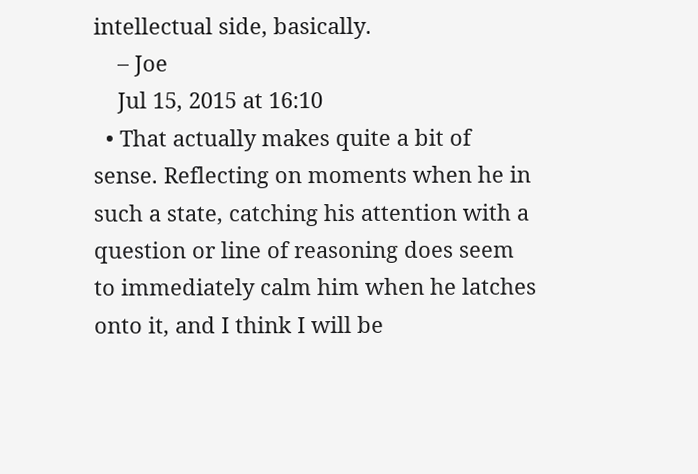intellectual side, basically.
    – Joe
    Jul 15, 2015 at 16:10
  • That actually makes quite a bit of sense. Reflecting on moments when he in such a state, catching his attention with a question or line of reasoning does seem to immediately calm him when he latches onto it, and I think I will be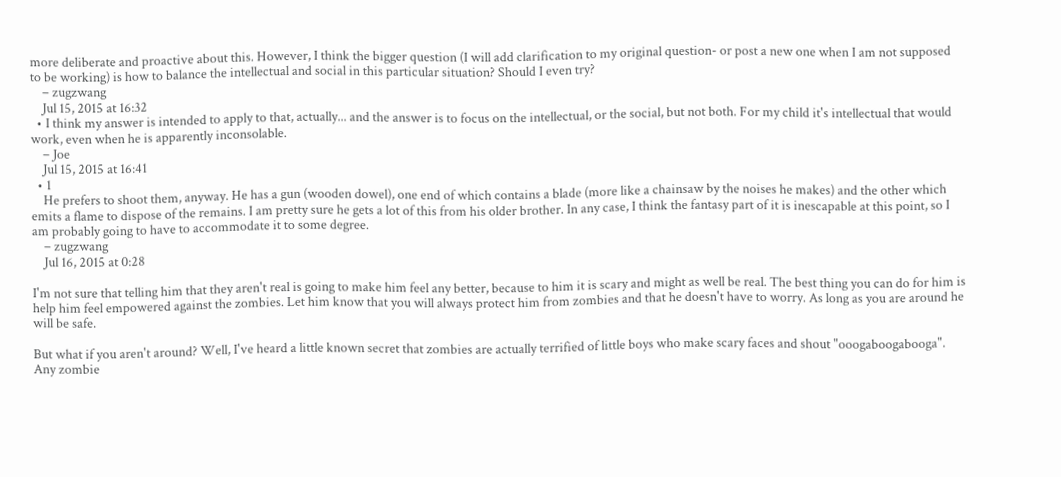more deliberate and proactive about this. However, I think the bigger question (I will add clarification to my original question- or post a new one when I am not supposed to be working) is how to balance the intellectual and social in this particular situation? Should I even try?
    – zugzwang
    Jul 15, 2015 at 16:32
  • I think my answer is intended to apply to that, actually... and the answer is to focus on the intellectual, or the social, but not both. For my child it's intellectual that would work, even when he is apparently inconsolable.
    – Joe
    Jul 15, 2015 at 16:41
  • 1
    He prefers to shoot them, anyway. He has a gun (wooden dowel), one end of which contains a blade (more like a chainsaw by the noises he makes) and the other which emits a flame to dispose of the remains. I am pretty sure he gets a lot of this from his older brother. In any case, I think the fantasy part of it is inescapable at this point, so I am probably going to have to accommodate it to some degree.
    – zugzwang
    Jul 16, 2015 at 0:28

I'm not sure that telling him that they aren't real is going to make him feel any better, because to him it is scary and might as well be real. The best thing you can do for him is help him feel empowered against the zombies. Let him know that you will always protect him from zombies and that he doesn't have to worry. As long as you are around he will be safe.

But what if you aren't around? Well, I've heard a little known secret that zombies are actually terrified of little boys who make scary faces and shout "ooogaboogabooga". Any zombie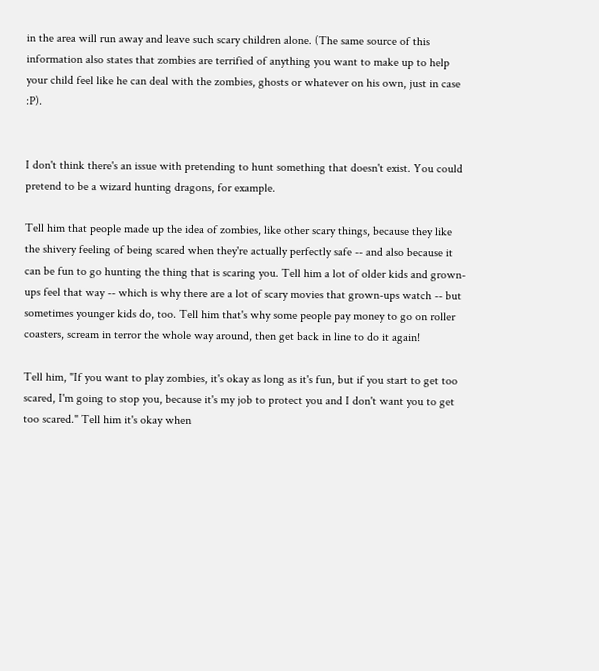in the area will run away and leave such scary children alone. (The same source of this information also states that zombies are terrified of anything you want to make up to help your child feel like he can deal with the zombies, ghosts or whatever on his own, just in case :P).


I don't think there's an issue with pretending to hunt something that doesn't exist. You could pretend to be a wizard hunting dragons, for example.

Tell him that people made up the idea of zombies, like other scary things, because they like the shivery feeling of being scared when they're actually perfectly safe -- and also because it can be fun to go hunting the thing that is scaring you. Tell him a lot of older kids and grown-ups feel that way -- which is why there are a lot of scary movies that grown-ups watch -- but sometimes younger kids do, too. Tell him that's why some people pay money to go on roller coasters, scream in terror the whole way around, then get back in line to do it again!

Tell him, "If you want to play zombies, it's okay as long as it's fun, but if you start to get too scared, I'm going to stop you, because it's my job to protect you and I don't want you to get too scared." Tell him it's okay when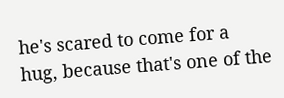he's scared to come for a hug, because that's one of the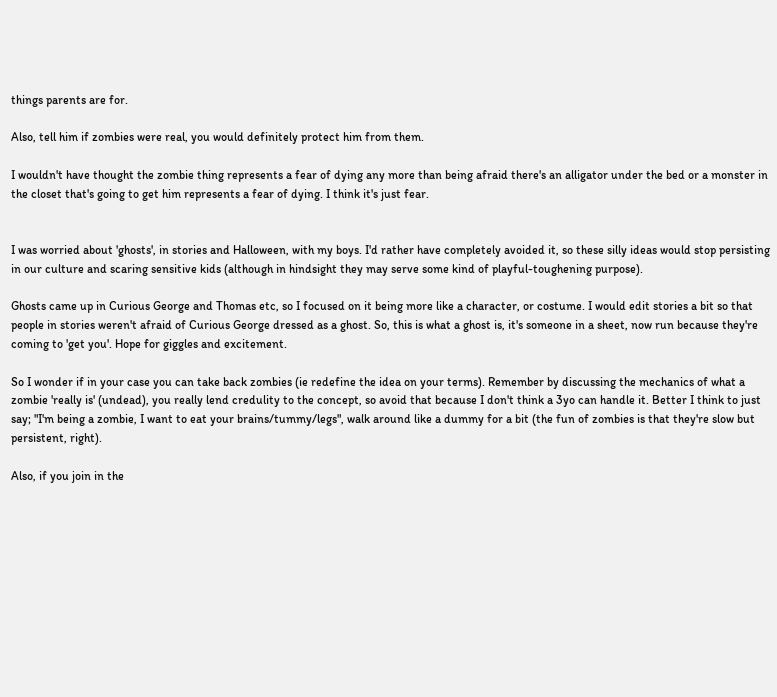things parents are for.

Also, tell him if zombies were real, you would definitely protect him from them.

I wouldn't have thought the zombie thing represents a fear of dying any more than being afraid there's an alligator under the bed or a monster in the closet that's going to get him represents a fear of dying. I think it's just fear.


I was worried about 'ghosts', in stories and Halloween, with my boys. I'd rather have completely avoided it, so these silly ideas would stop persisting in our culture and scaring sensitive kids (although in hindsight they may serve some kind of playful-toughening purpose).

Ghosts came up in Curious George and Thomas etc, so I focused on it being more like a character, or costume. I would edit stories a bit so that people in stories weren't afraid of Curious George dressed as a ghost. So, this is what a ghost is, it's someone in a sheet, now run because they're coming to 'get you'. Hope for giggles and excitement.

So I wonder if in your case you can take back zombies (ie redefine the idea on your terms). Remember by discussing the mechanics of what a zombie 'really is' (undead), you really lend credulity to the concept, so avoid that because I don't think a 3yo can handle it. Better I think to just say; "I'm being a zombie, I want to eat your brains/tummy/legs", walk around like a dummy for a bit (the fun of zombies is that they're slow but persistent, right).

Also, if you join in the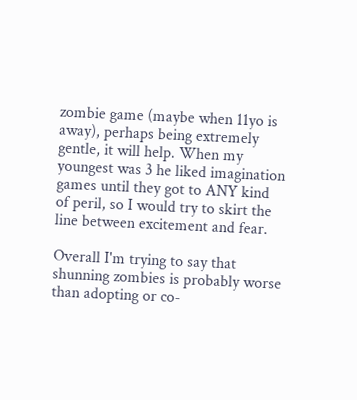zombie game (maybe when 11yo is away), perhaps being extremely gentle, it will help. When my youngest was 3 he liked imagination games until they got to ANY kind of peril, so I would try to skirt the line between excitement and fear.

Overall I'm trying to say that shunning zombies is probably worse than adopting or co-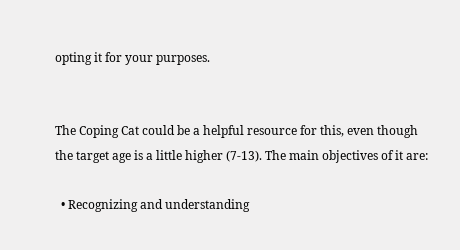opting it for your purposes.


The Coping Cat could be a helpful resource for this, even though the target age is a little higher (7-13). The main objectives of it are:

  • Recognizing and understanding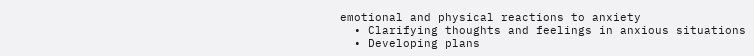emotional and physical reactions to anxiety
  • Clarifying thoughts and feelings in anxious situations
  • Developing plans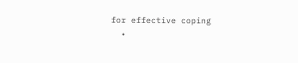for effective coping
  •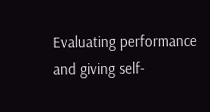Evaluating performance and giving self-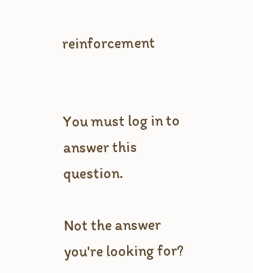reinforcement


You must log in to answer this question.

Not the answer you're looking for?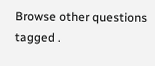Browse other questions tagged .